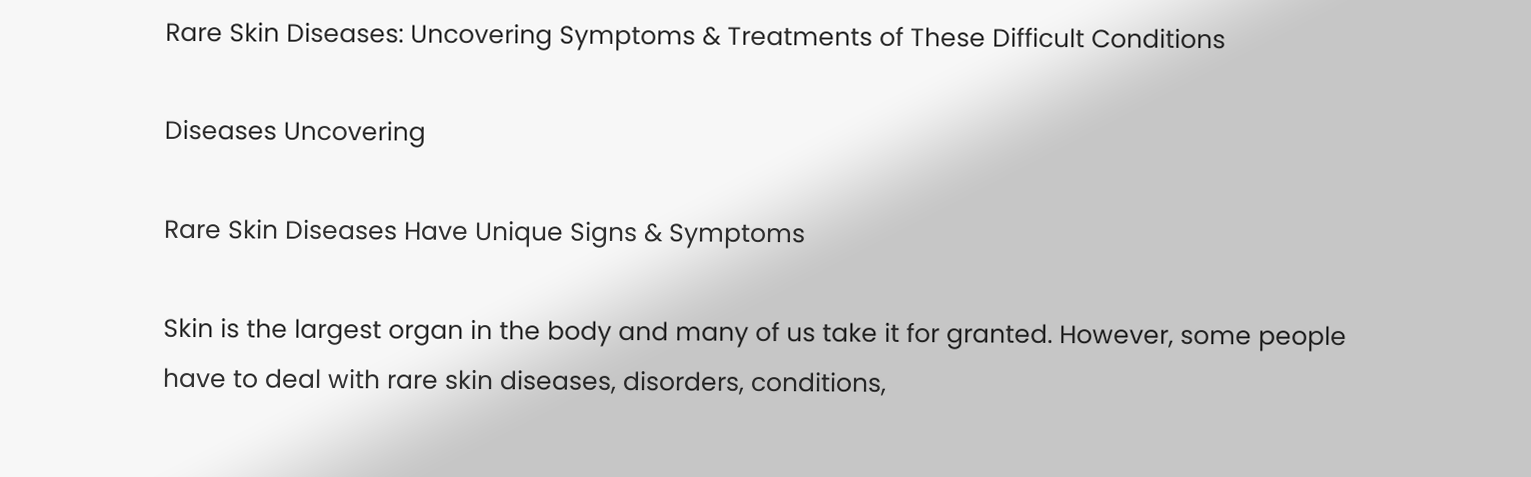Rare Skin Diseases: Uncovering Symptoms & Treatments of These Difficult Conditions

Diseases Uncovering

Rare Skin Diseases Have Unique Signs & Symptoms

Skin is the largest organ in the body and many of us take it for granted. However, some people have to deal with rare skin diseases, disorders, conditions,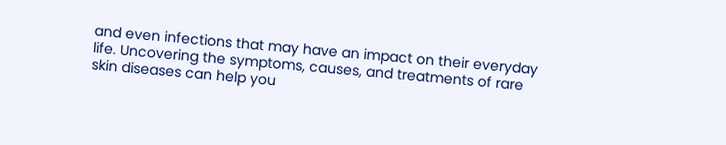and even infections that may have an impact on their everyday life. Uncovering the symptoms, causes, and treatments of rare skin diseases can help you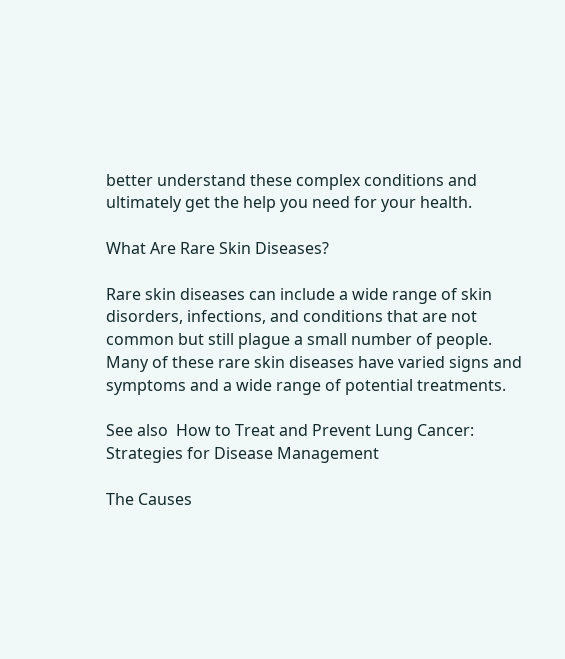better understand these complex conditions and ultimately get the help you need for your health.

What Are Rare Skin Diseases?

Rare skin diseases can include a wide range of skin disorders, infections, and conditions that are not common but still plague a small number of people. Many of these rare skin diseases have varied signs and symptoms and a wide range of potential treatments.

See also  How to Treat and Prevent Lung Cancer: Strategies for Disease Management

The Causes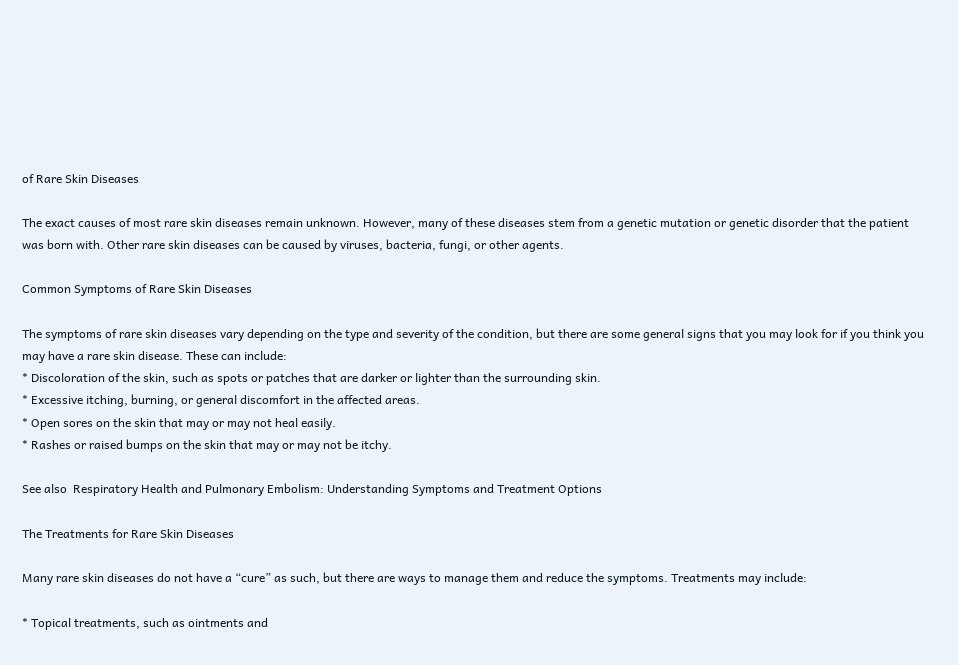of Rare Skin Diseases

The exact causes of most rare skin diseases remain unknown. However, many of these diseases stem from a genetic mutation or genetic disorder that the patient was born with. Other rare skin diseases can be caused by viruses, bacteria, fungi, or other agents.

Common Symptoms of Rare Skin Diseases

The symptoms of rare skin diseases vary depending on the type and severity of the condition, but there are some general signs that you may look for if you think you may have a rare skin disease. These can include:
* Discoloration of the skin, such as spots or patches that are darker or lighter than the surrounding skin.
* Excessive itching, burning, or general discomfort in the affected areas.
* Open sores on the skin that may or may not heal easily.
* Rashes or raised bumps on the skin that may or may not be itchy.

See also  Respiratory Health and Pulmonary Embolism: Understanding Symptoms and Treatment Options

The Treatments for Rare Skin Diseases

Many rare skin diseases do not have a “cure” as such, but there are ways to manage them and reduce the symptoms. Treatments may include:

* Topical treatments, such as ointments and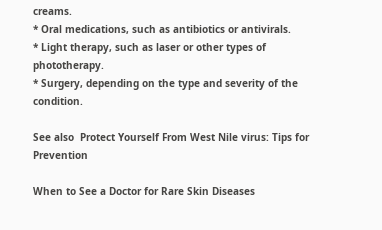creams.
* Oral medications, such as antibiotics or antivirals.
* Light therapy, such as laser or other types of phototherapy.
* Surgery, depending on the type and severity of the condition.

See also  Protect Yourself From West Nile virus: Tips for Prevention

When to See a Doctor for Rare Skin Diseases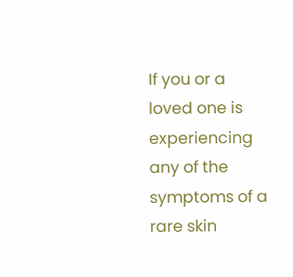If you or a loved one is experiencing any of the symptoms of a rare skin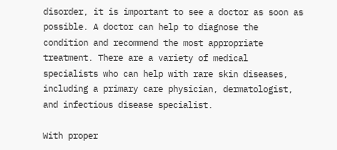disorder, it is important to see a doctor as soon as possible. A doctor can help to diagnose the condition and recommend the most appropriate treatment. There are a variety of medical specialists who can help with rare skin diseases, including a primary care physician, dermatologist, and infectious disease specialist.

With proper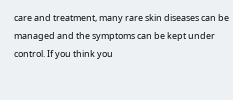care and treatment, many rare skin diseases can be managed and the symptoms can be kept under control. If you think you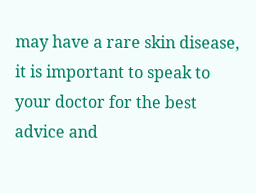may have a rare skin disease, it is important to speak to your doctor for the best advice and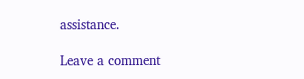assistance.

Leave a comment